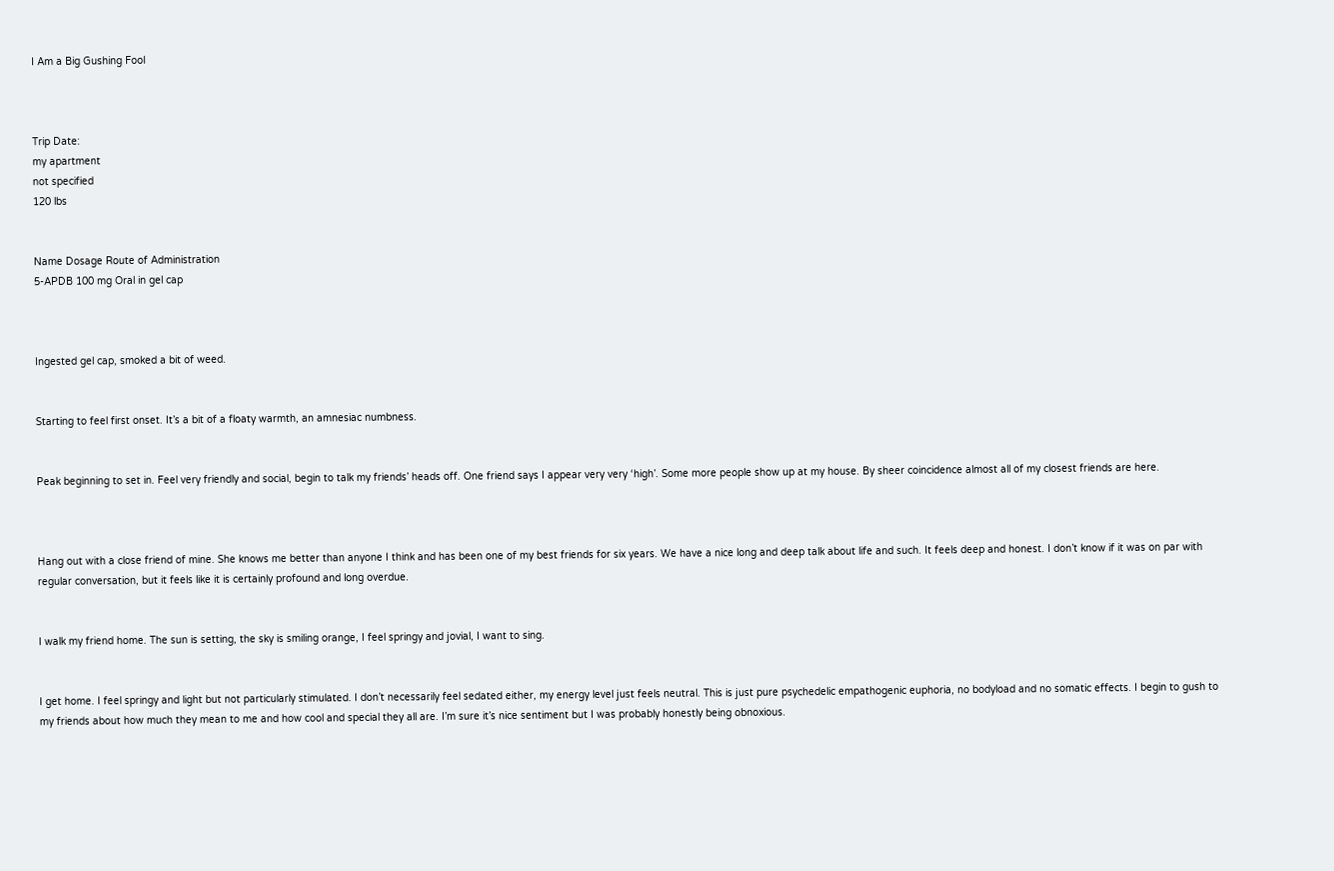I Am a Big Gushing Fool



Trip Date:
my apartment
not specified
120 lbs


Name Dosage Route of Administration
5-APDB 100 mg Oral in gel cap



Ingested gel cap, smoked a bit of weed.


Starting to feel first onset. It’s a bit of a floaty warmth, an amnesiac numbness.


Peak beginning to set in. Feel very friendly and social, begin to talk my friends’ heads off. One friend says I appear very very ‘high’. Some more people show up at my house. By sheer coincidence almost all of my closest friends are here.



Hang out with a close friend of mine. She knows me better than anyone I think and has been one of my best friends for six years. We have a nice long and deep talk about life and such. It feels deep and honest. I don’t know if it was on par with regular conversation, but it feels like it is certainly profound and long overdue.


I walk my friend home. The sun is setting, the sky is smiling orange, I feel springy and jovial, I want to sing.


I get home. I feel springy and light but not particularly stimulated. I don’t necessarily feel sedated either, my energy level just feels neutral. This is just pure psychedelic empathogenic euphoria, no bodyload and no somatic effects. I begin to gush to my friends about how much they mean to me and how cool and special they all are. I’m sure it’s nice sentiment but I was probably honestly being obnoxious.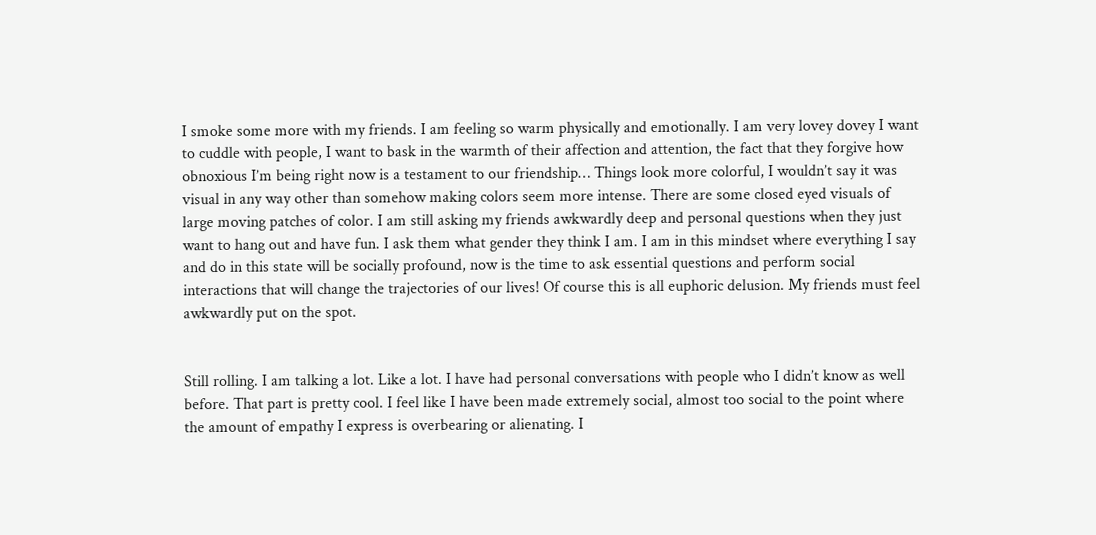I smoke some more with my friends. I am feeling so warm physically and emotionally. I am very lovey dovey I want to cuddle with people, I want to bask in the warmth of their affection and attention, the fact that they forgive how obnoxious I’m being right now is a testament to our friendship… Things look more colorful, I wouldn’t say it was visual in any way other than somehow making colors seem more intense. There are some closed eyed visuals of large moving patches of color. I am still asking my friends awkwardly deep and personal questions when they just want to hang out and have fun. I ask them what gender they think I am. I am in this mindset where everything I say and do in this state will be socially profound, now is the time to ask essential questions and perform social interactions that will change the trajectories of our lives! Of course this is all euphoric delusion. My friends must feel awkwardly put on the spot.


Still rolling. I am talking a lot. Like a lot. I have had personal conversations with people who I didn’t know as well before. That part is pretty cool. I feel like I have been made extremely social, almost too social to the point where the amount of empathy I express is overbearing or alienating. I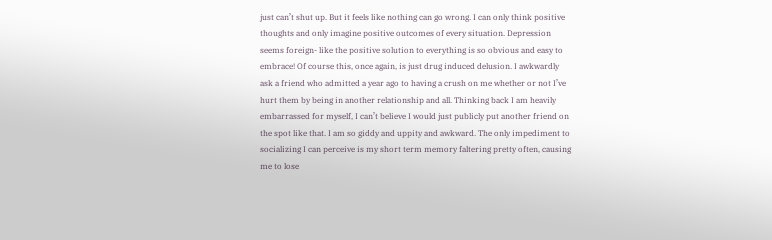just can’t shut up. But it feels like nothing can go wrong. I can only think positive thoughts and only imagine positive outcomes of every situation. Depression seems foreign- like the positive solution to everything is so obvious and easy to embrace! Of course this, once again, is just drug induced delusion. I awkwardly ask a friend who admitted a year ago to having a crush on me whether or not I’ve hurt them by being in another relationship and all. Thinking back I am heavily embarrassed for myself, I can’t believe I would just publicly put another friend on the spot like that. I am so giddy and uppity and awkward. The only impediment to socializing I can perceive is my short term memory faltering pretty often, causing me to lose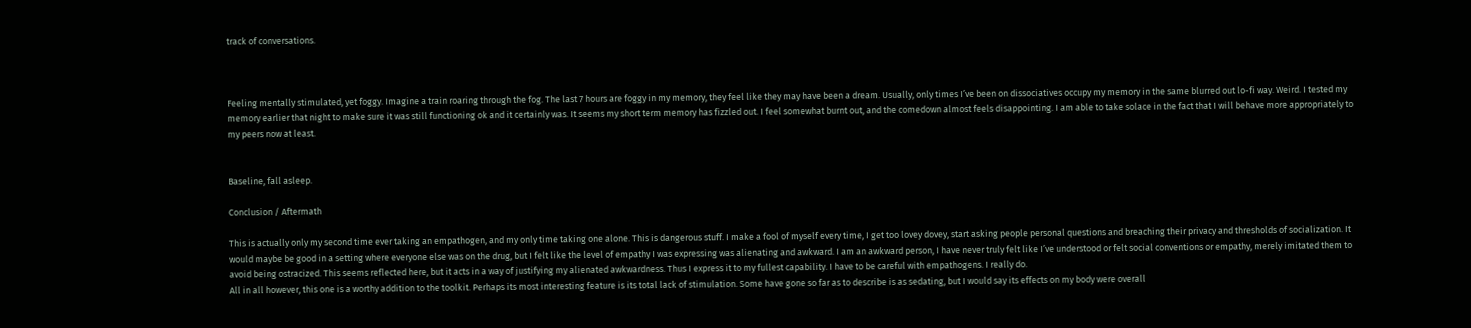track of conversations.



Feeling mentally stimulated, yet foggy. Imagine a train roaring through the fog. The last 7 hours are foggy in my memory, they feel like they may have been a dream. Usually, only times I’ve been on dissociatives occupy my memory in the same blurred out lo-fi way. Weird. I tested my memory earlier that night to make sure it was still functioning ok and it certainly was. It seems my short term memory has fizzled out. I feel somewhat burnt out, and the comedown almost feels disappointing. I am able to take solace in the fact that I will behave more appropriately to my peers now at least.


Baseline, fall asleep.

Conclusion / Aftermath

This is actually only my second time ever taking an empathogen, and my only time taking one alone. This is dangerous stuff. I make a fool of myself every time, I get too lovey dovey, start asking people personal questions and breaching their privacy and thresholds of socialization. It would maybe be good in a setting where everyone else was on the drug, but I felt like the level of empathy I was expressing was alienating and awkward. I am an awkward person, I have never truly felt like I’ve understood or felt social conventions or empathy, merely imitated them to avoid being ostracized. This seems reflected here, but it acts in a way of justifying my alienated awkwardness. Thus I express it to my fullest capability. I have to be careful with empathogens. I really do.
All in all however, this one is a worthy addition to the toolkit. Perhaps its most interesting feature is its total lack of stimulation. Some have gone so far as to describe is as sedating, but I would say its effects on my body were overall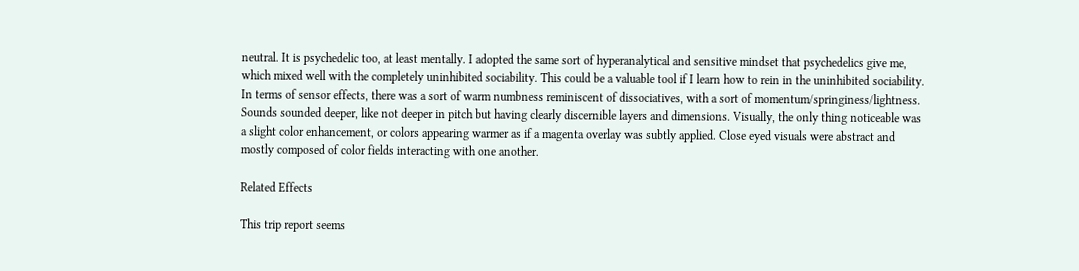neutral. It is psychedelic too, at least mentally. I adopted the same sort of hyperanalytical and sensitive mindset that psychedelics give me, which mixed well with the completely uninhibited sociability. This could be a valuable tool if I learn how to rein in the uninhibited sociability. In terms of sensor effects, there was a sort of warm numbness reminiscent of dissociatives, with a sort of momentum/springiness/lightness. Sounds sounded deeper, like not deeper in pitch but having clearly discernible layers and dimensions. Visually, the only thing noticeable was a slight color enhancement, or colors appearing warmer as if a magenta overlay was subtly applied. Close eyed visuals were abstract and mostly composed of color fields interacting with one another.

Related Effects

This trip report seems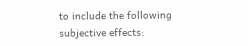to include the following subjective effects: